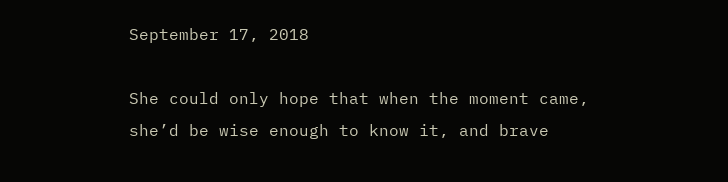September 17, 2018

She could only hope that when the moment came, she’d be wise enough to know it, and brave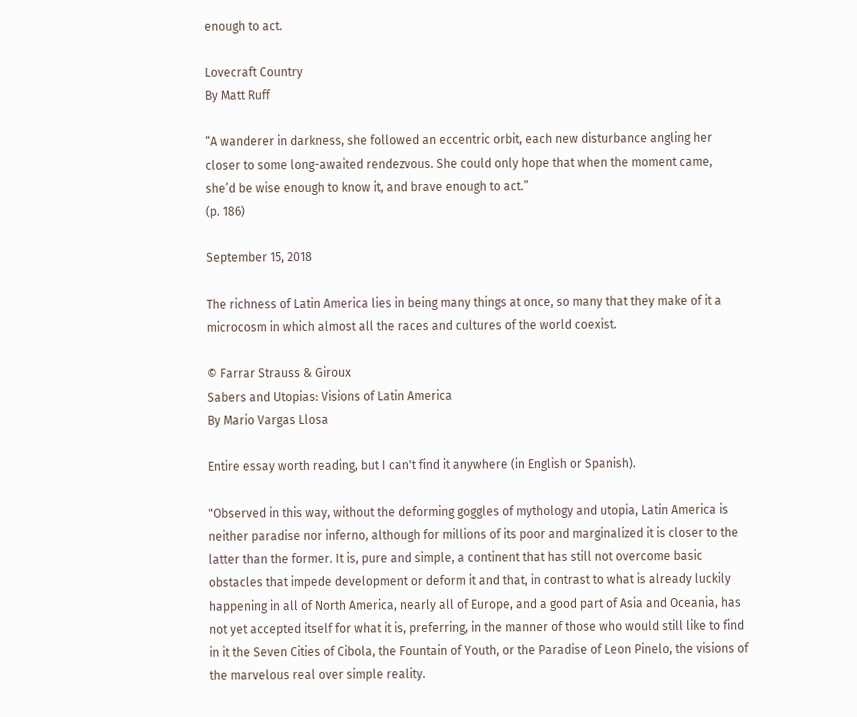enough to act.

Lovecraft Country
By Matt Ruff

“A wanderer in darkness, she followed an eccentric orbit, each new disturbance angling her closer to some long-awaited rendezvous. She could only hope that when the moment came, she’d be wise enough to know it, and brave enough to act.”
(p. 186)

September 15, 2018

The richness of Latin America lies in being many things at once, so many that they make of it a microcosm in which almost all the races and cultures of the world coexist.

© Farrar Strauss & Giroux
Sabers and Utopias: Visions of Latin America
By Mario Vargas Llosa

Entire essay worth reading, but I can't find it anywhere (in English or Spanish).

"Observed in this way, without the deforming goggles of mythology and utopia, Latin America is neither paradise nor inferno, although for millions of its poor and marginalized it is closer to the latter than the former. It is, pure and simple, a continent that has still not overcome basic obstacles that impede development or deform it and that, in contrast to what is already luckily happening in all of North America, nearly all of Europe, and a good part of Asia and Oceania, has not yet accepted itself for what it is, preferring, in the manner of those who would still like to find in it the Seven Cities of Cibola, the Fountain of Youth, or the Paradise of Leon Pinelo, the visions of the marvelous real over simple reality.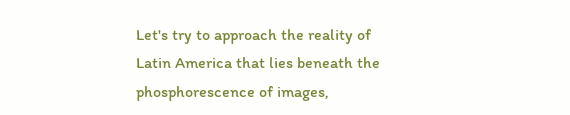Let's try to approach the reality of Latin America that lies beneath the phosphorescence of images,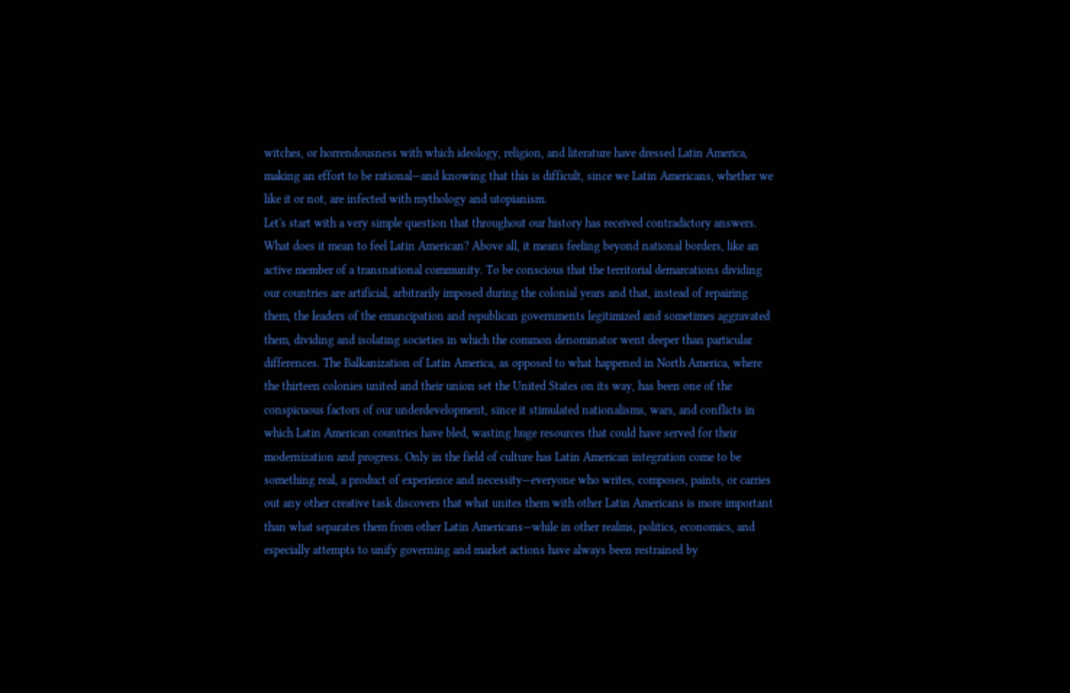witches, or horrendousness with which ideology, religion, and literature have dressed Latin America, making an effort to be rational—and knowing that this is difficult, since we Latin Americans, whether we like it or not, are infected with mythology and utopianism.
Let's start with a very simple question that throughout our history has received contradictory answers. What does it mean to feel Latin American? Above all, it means feeling beyond national borders, like an active member of a transnational community. To be conscious that the territorial demarcations dividing our countries are artificial, arbitrarily imposed during the colonial years and that, instead of repairing them, the leaders of the emancipation and republican governments legitimized and sometimes aggravated them, dividing and isolating societies in which the common denominator went deeper than particular differences. The Balkanization of Latin America, as opposed to what happened in North America, where the thirteen colonies united and their union set the United States on its way, has been one of the conspicuous factors of our underdevelopment, since it stimulated nationalisms, wars, and conflicts in which Latin American countries have bled, wasting huge resources that could have served for their modernization and progress. Only in the field of culture has Latin American integration come to be something real, a product of experience and necessity—everyone who writes, composes, paints, or carries out any other creative task discovers that what unites them with other Latin Americans is more important than what separates them from other Latin Americans—while in other realms, politics, economics, and especially attempts to unify governing and market actions have always been restrained by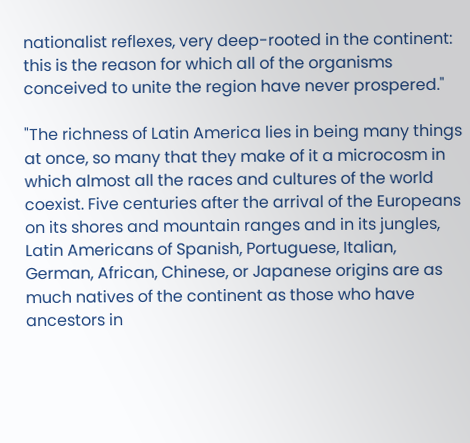nationalist reflexes, very deep-rooted in the continent: this is the reason for which all of the organisms conceived to unite the region have never prospered."

"The richness of Latin America lies in being many things at once, so many that they make of it a microcosm in which almost all the races and cultures of the world coexist. Five centuries after the arrival of the Europeans on its shores and mountain ranges and in its jungles, Latin Americans of Spanish, Portuguese, Italian, German, African, Chinese, or Japanese origins are as much natives of the continent as those who have ancestors in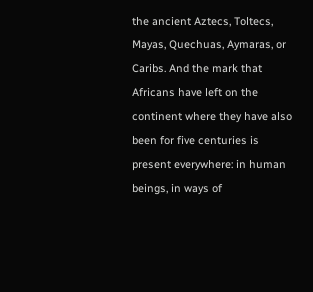the ancient Aztecs, Toltecs, Mayas, Quechuas, Aymaras, or Caribs. And the mark that Africans have left on the continent where they have also been for five centuries is present everywhere: in human beings, in ways of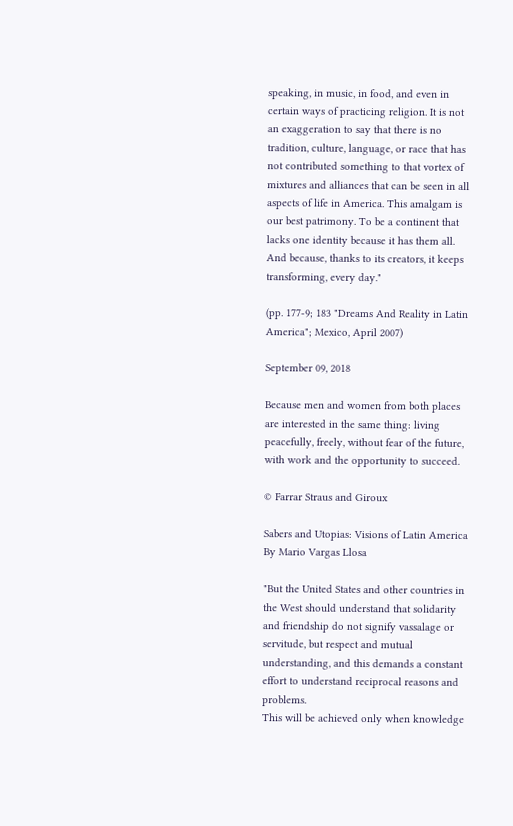speaking, in music, in food, and even in certain ways of practicing religion. It is not an exaggeration to say that there is no tradition, culture, language, or race that has not contributed something to that vortex of mixtures and alliances that can be seen in all aspects of life in America. This amalgam is our best patrimony. To be a continent that lacks one identity because it has them all. And because, thanks to its creators, it keeps transforming, every day."

(pp. 177-9; 183 "Dreams And Reality in Latin America"; Mexico, April 2007)

September 09, 2018

Because men and women from both places are interested in the same thing: living peacefully, freely, without fear of the future, with work and the opportunity to succeed.

© Farrar Straus and Giroux

Sabers and Utopias: Visions of Latin America
By Mario Vargas Llosa

"But the United States and other countries in the West should understand that solidarity and friendship do not signify vassalage or servitude, but respect and mutual understanding, and this demands a constant effort to understand reciprocal reasons and problems.
This will be achieved only when knowledge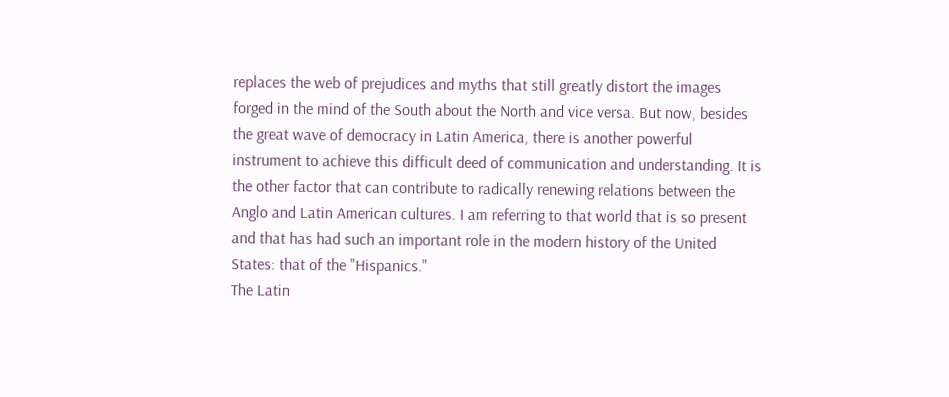replaces the web of prejudices and myths that still greatly distort the images forged in the mind of the South about the North and vice versa. But now, besides the great wave of democracy in Latin America, there is another powerful instrument to achieve this difficult deed of communication and understanding. It is the other factor that can contribute to radically renewing relations between the Anglo and Latin American cultures. I am referring to that world that is so present and that has had such an important role in the modern history of the United States: that of the "Hispanics."
The Latin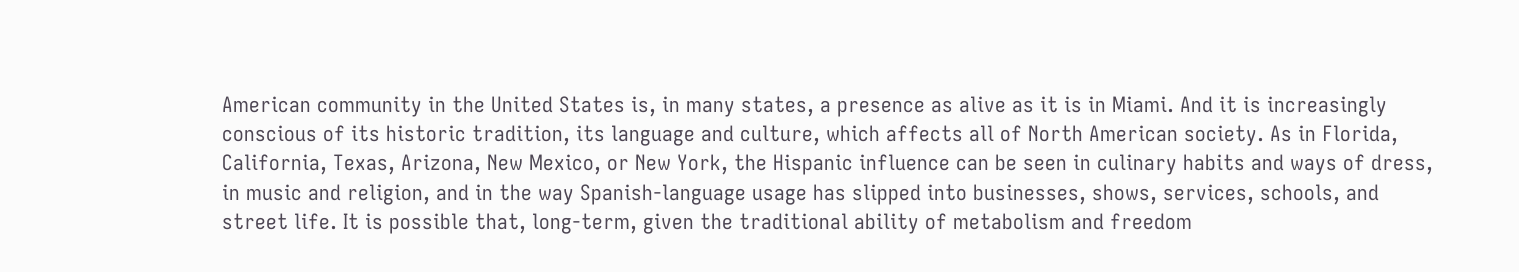American community in the United States is, in many states, a presence as alive as it is in Miami. And it is increasingly conscious of its historic tradition, its language and culture, which affects all of North American society. As in Florida, California, Texas, Arizona, New Mexico, or New York, the Hispanic influence can be seen in culinary habits and ways of dress, in music and religion, and in the way Spanish-language usage has slipped into businesses, shows, services, schools, and street life. It is possible that, long-term, given the traditional ability of metabolism and freedom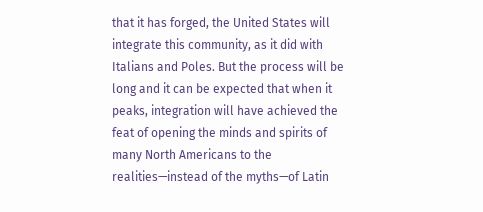that it has forged, the United States will integrate this community, as it did with Italians and Poles. But the process will be long and it can be expected that when it peaks, integration will have achieved the feat of opening the minds and spirits of many North Americans to the realities—instead of the myths—of Latin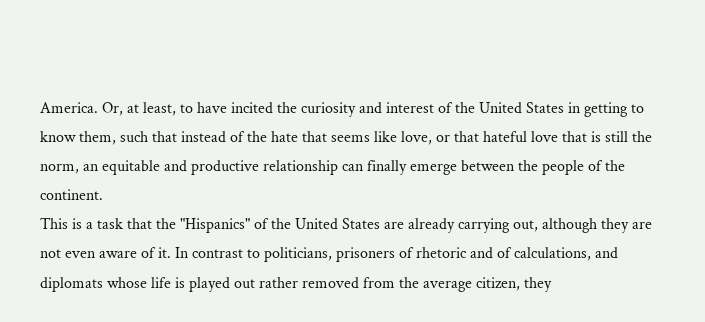America. Or, at least, to have incited the curiosity and interest of the United States in getting to know them, such that instead of the hate that seems like love, or that hateful love that is still the norm, an equitable and productive relationship can finally emerge between the people of the continent.
This is a task that the "Hispanics" of the United States are already carrying out, although they are not even aware of it. In contrast to politicians, prisoners of rhetoric and of calculations, and diplomats whose life is played out rather removed from the average citizen, they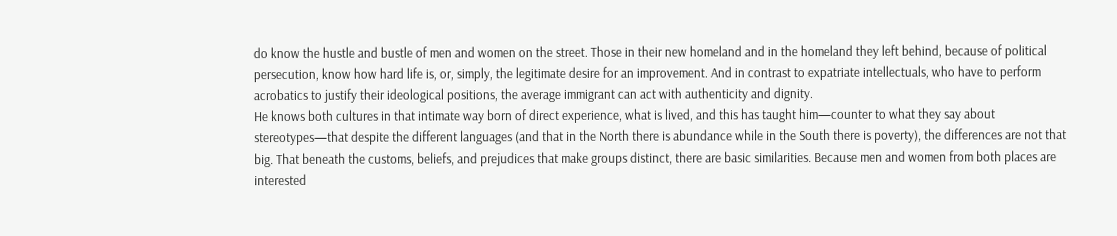do know the hustle and bustle of men and women on the street. Those in their new homeland and in the homeland they left behind, because of political persecution, know how hard life is, or, simply, the legitimate desire for an improvement. And in contrast to expatriate intellectuals, who have to perform acrobatics to justify their ideological positions, the average immigrant can act with authenticity and dignity.
He knows both cultures in that intimate way born of direct experience, what is lived, and this has taught him—counter to what they say about stereotypes—that despite the different languages (and that in the North there is abundance while in the South there is poverty), the differences are not that big. That beneath the customs, beliefs, and prejudices that make groups distinct, there are basic similarities. Because men and women from both places are interested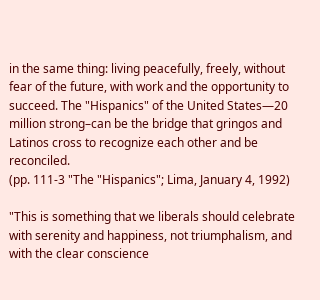in the same thing: living peacefully, freely, without fear of the future, with work and the opportunity to succeed. The "Hispanics" of the United States—20 million strong–can be the bridge that gringos and Latinos cross to recognize each other and be reconciled.
(pp. 111-3 "The "Hispanics"; Lima, January 4, 1992)

"This is something that we liberals should celebrate with serenity and happiness, not triumphalism, and with the clear conscience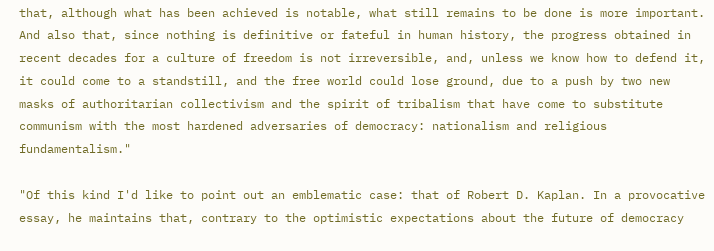that, although what has been achieved is notable, what still remains to be done is more important. And also that, since nothing is definitive or fateful in human history, the progress obtained in recent decades for a culture of freedom is not irreversible, and, unless we know how to defend it, it could come to a standstill, and the free world could lose ground, due to a push by two new masks of authoritarian collectivism and the spirit of tribalism that have come to substitute communism with the most hardened adversaries of democracy: nationalism and religious fundamentalism."

"Of this kind I'd like to point out an emblematic case: that of Robert D. Kaplan. In a provocative essay, he maintains that, contrary to the optimistic expectations about the future of democracy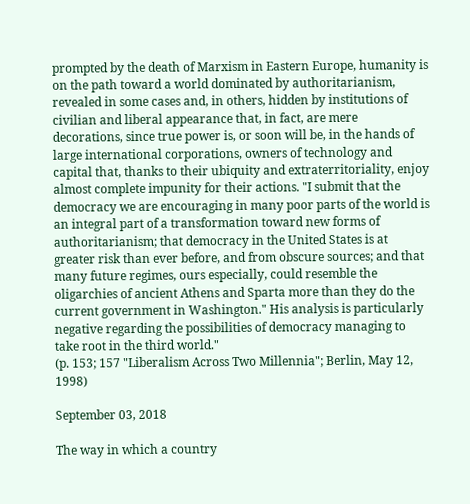prompted by the death of Marxism in Eastern Europe, humanity is on the path toward a world dominated by authoritarianism, revealed in some cases and, in others, hidden by institutions of civilian and liberal appearance that, in fact, are mere decorations, since true power is, or soon will be, in the hands of large international corporations, owners of technology and capital that, thanks to their ubiquity and extraterritoriality, enjoy almost complete impunity for their actions. "I submit that the democracy we are encouraging in many poor parts of the world is an integral part of a transformation toward new forms of authoritarianism; that democracy in the United States is at greater risk than ever before, and from obscure sources; and that many future regimes, ours especially, could resemble the oligarchies of ancient Athens and Sparta more than they do the current government in Washington." His analysis is particularly negative regarding the possibilities of democracy managing to take root in the third world."
(p. 153; 157 "Liberalism Across Two Millennia"; Berlin, May 12, 1998)

September 03, 2018

The way in which a country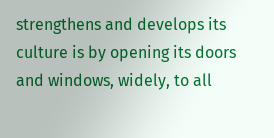strengthens and develops its culture is by opening its doors and windows, widely, to all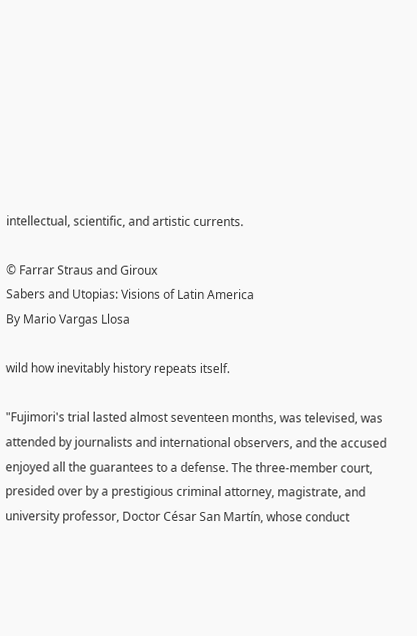intellectual, scientific, and artistic currents.

© Farrar Straus and Giroux
Sabers and Utopias: Visions of Latin America
By Mario Vargas Llosa

wild how inevitably history repeats itself.

"Fujimori's trial lasted almost seventeen months, was televised, was attended by journalists and international observers, and the accused enjoyed all the guarantees to a defense. The three-member court, presided over by a prestigious criminal attorney, magistrate, and university professor, Doctor César San Martín, whose conduct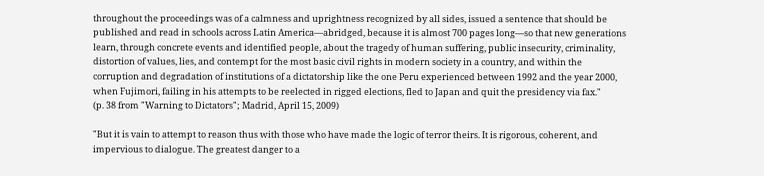throughout the proceedings was of a calmness and uprightness recognized by all sides, issued a sentence that should be published and read in schools across Latin America—abridged, because it is almost 700 pages long—so that new generations learn, through concrete events and identified people, about the tragedy of human suffering, public insecurity, criminality, distortion of values, lies, and contempt for the most basic civil rights in modern society in a country, and within the corruption and degradation of institutions of a dictatorship like the one Peru experienced between 1992 and the year 2000, when Fujimori, failing in his attempts to be reelected in rigged elections, fled to Japan and quit the presidency via fax."
(p. 38 from "Warning to Dictators"; Madrid, April 15, 2009)

"But it is vain to attempt to reason thus with those who have made the logic of terror theirs. It is rigorous, coherent, and impervious to dialogue. The greatest danger to a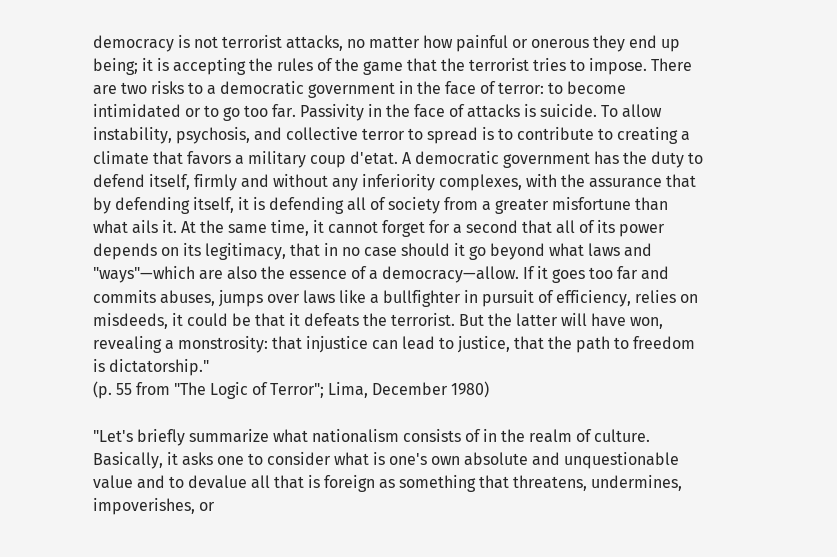democracy is not terrorist attacks, no matter how painful or onerous they end up being; it is accepting the rules of the game that the terrorist tries to impose. There are two risks to a democratic government in the face of terror: to become intimidated or to go too far. Passivity in the face of attacks is suicide. To allow instability, psychosis, and collective terror to spread is to contribute to creating a climate that favors a military coup d'etat. A democratic government has the duty to defend itself, firmly and without any inferiority complexes, with the assurance that by defending itself, it is defending all of society from a greater misfortune than what ails it. At the same time, it cannot forget for a second that all of its power depends on its legitimacy, that in no case should it go beyond what laws and "ways"—which are also the essence of a democracy—allow. If it goes too far and commits abuses, jumps over laws like a bullfighter in pursuit of efficiency, relies on misdeeds, it could be that it defeats the terrorist. But the latter will have won, revealing a monstrosity: that injustice can lead to justice, that the path to freedom is dictatorship."
(p. 55 from "The Logic of Terror"; Lima, December 1980)

"Let's briefly summarize what nationalism consists of in the realm of culture. Basically, it asks one to consider what is one's own absolute and unquestionable value and to devalue all that is foreign as something that threatens, undermines, impoverishes, or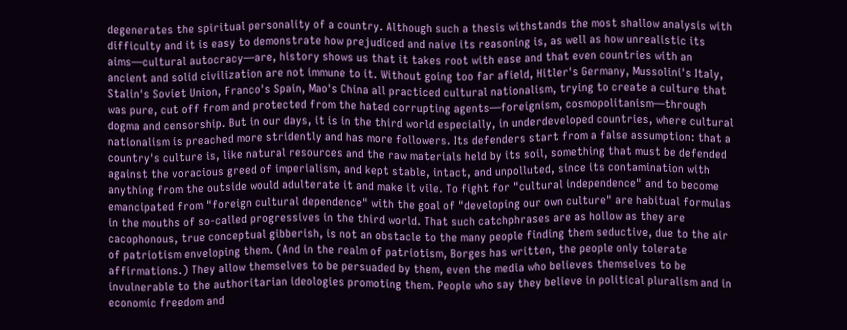degenerates the spiritual personality of a country. Although such a thesis withstands the most shallow analysis with difficulty and it is easy to demonstrate how prejudiced and naive its reasoning is, as well as how unrealistic its aims—cultural autocracy—are, history shows us that it takes root with ease and that even countries with an ancient and solid civilization are not immune to it. Without going too far afield, Hitler's Germany, Mussolini's Italy, Stalin's Soviet Union, Franco's Spain, Mao's China all practiced cultural nationalism, trying to create a culture that was pure, cut off from and protected from the hated corrupting agents—foreignism, cosmopolitanism—through dogma and censorship. But in our days, it is in the third world especially, in underdeveloped countries, where cultural nationalism is preached more stridently and has more followers. Its defenders start from a false assumption: that a country's culture is, like natural resources and the raw materials held by its soil, something that must be defended against the voracious greed of imperialism, and kept stable, intact, and unpolluted, since its contamination with anything from the outside would adulterate it and make it vile. To fight for "cultural independence" and to become emancipated from "foreign cultural dependence" with the goal of "developing our own culture" are habitual formulas in the mouths of so-called progressives in the third world. That such catchphrases are as hollow as they are cacophonous, true conceptual gibberish, is not an obstacle to the many people finding them seductive, due to the air of patriotism enveloping them. (And in the realm of patriotism, Borges has written, the people only tolerate affirmations.) They allow themselves to be persuaded by them, even the media who believes themselves to be invulnerable to the authoritarian ideologies promoting them. People who say they believe in political pluralism and in economic freedom and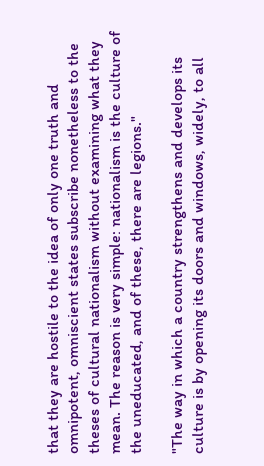that they are hostile to the idea of only one truth and omnipotent, omniscient states subscribe nonetheless to the theses of cultural nationalism without examining what they mean. The reason is very simple: nationalism is the culture of the uneducated, and of these, there are legions."

"The way in which a country strengthens and develops its culture is by opening its doors and windows, widely, to all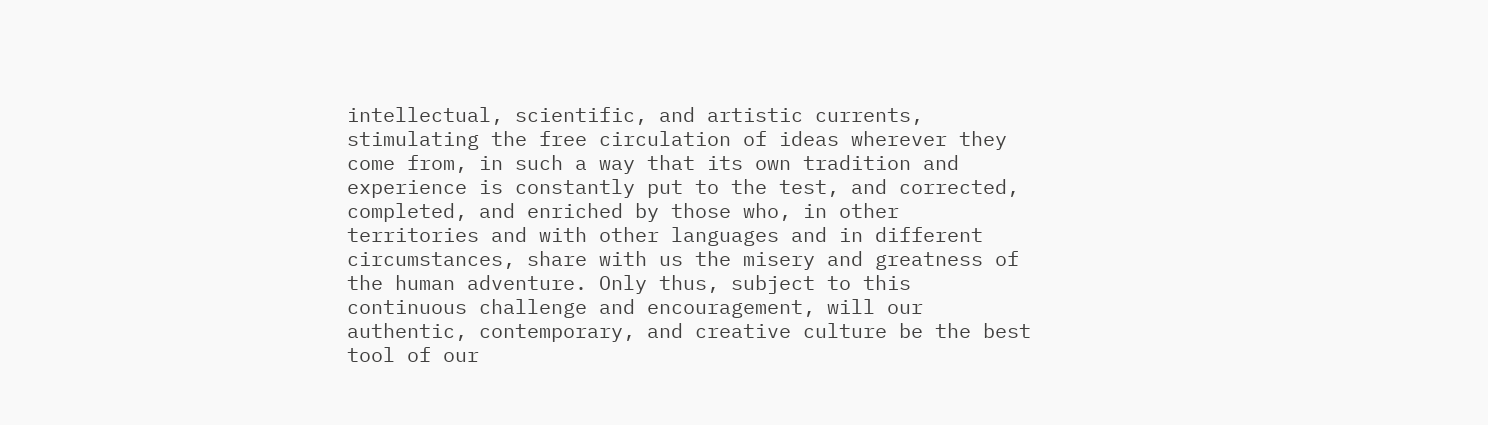intellectual, scientific, and artistic currents, stimulating the free circulation of ideas wherever they come from, in such a way that its own tradition and experience is constantly put to the test, and corrected, completed, and enriched by those who, in other territories and with other languages and in different circumstances, share with us the misery and greatness of the human adventure. Only thus, subject to this continuous challenge and encouragement, will our authentic, contemporary, and creative culture be the best tool of our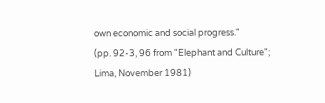own economic and social progress."
(pp. 92-3, 96 from "Elephant and Culture"; Lima, November 1981)